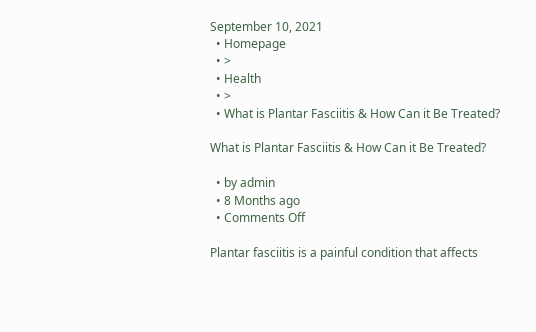September 10, 2021
  • Homepage
  • >
  • Health
  • >
  • What is Plantar Fasciitis & How Can it Be Treated?

What is Plantar Fasciitis & How Can it Be Treated?

  • by admin
  • 8 Months ago
  • Comments Off

Plantar fasciitis is a painful condition that affects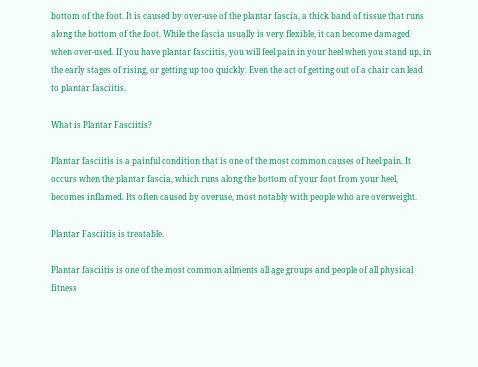bottom of the foot. It is caused by over-use of the plantar fascia, a thick band of tissue that runs along the bottom of the foot. While the fascia usually is very flexible, it can become damaged when over-used. If you have plantar fasciitis, you will feel pain in your heel when you stand up, in the early stages of rising, or getting up too quickly. Even the act of getting out of a chair can lead to plantar fasciitis.

What is Plantar Fasciitis?

Plantar fasciitis is a painful condition that is one of the most common causes of heel pain. It occurs when the plantar fascia, which runs along the bottom of your foot from your heel, becomes inflamed. Its often caused by overuse, most notably with people who are overweight.

Plantar Fasciitis is treatable.

Plantar fasciitis is one of the most common ailments all age groups and people of all physical fitness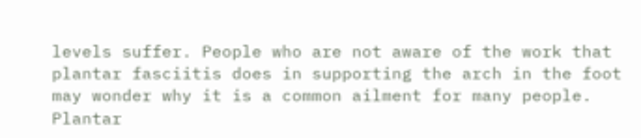levels suffer. People who are not aware of the work that plantar fasciitis does in supporting the arch in the foot may wonder why it is a common ailment for many people. Plantar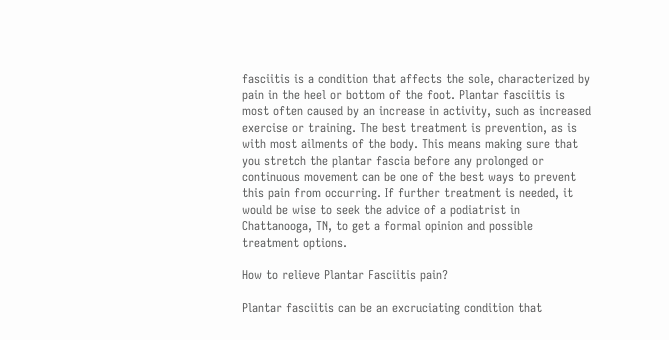fasciitis is a condition that affects the sole, characterized by pain in the heel or bottom of the foot. Plantar fasciitis is most often caused by an increase in activity, such as increased exercise or training. The best treatment is prevention, as is with most ailments of the body. This means making sure that you stretch the plantar fascia before any prolonged or continuous movement can be one of the best ways to prevent this pain from occurring. If further treatment is needed, it would be wise to seek the advice of a podiatrist in Chattanooga, TN, to get a formal opinion and possible treatment options.

How to relieve Plantar Fasciitis pain?

Plantar fasciitis can be an excruciating condition that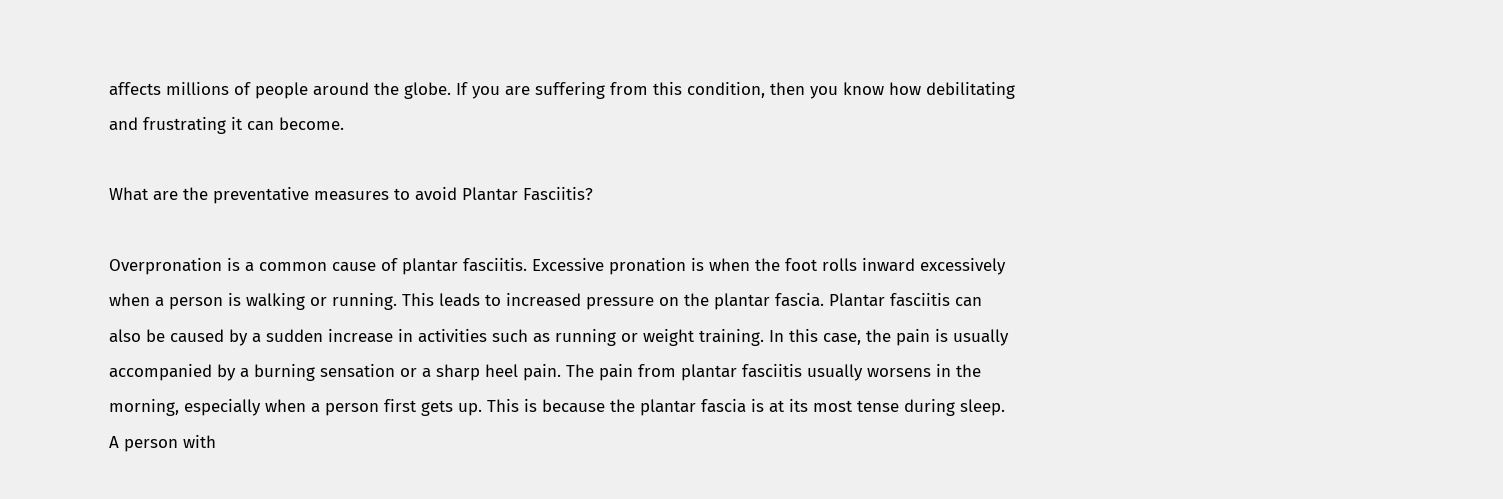affects millions of people around the globe. If you are suffering from this condition, then you know how debilitating and frustrating it can become.

What are the preventative measures to avoid Plantar Fasciitis?

Overpronation is a common cause of plantar fasciitis. Excessive pronation is when the foot rolls inward excessively when a person is walking or running. This leads to increased pressure on the plantar fascia. Plantar fasciitis can also be caused by a sudden increase in activities such as running or weight training. In this case, the pain is usually accompanied by a burning sensation or a sharp heel pain. The pain from plantar fasciitis usually worsens in the morning, especially when a person first gets up. This is because the plantar fascia is at its most tense during sleep. A person with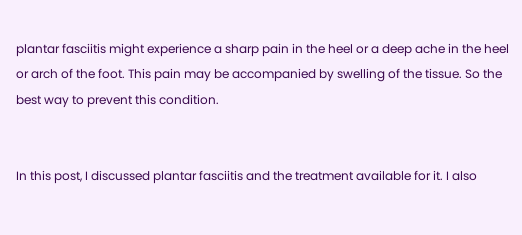plantar fasciitis might experience a sharp pain in the heel or a deep ache in the heel or arch of the foot. This pain may be accompanied by swelling of the tissue. So the best way to prevent this condition.


In this post, I discussed plantar fasciitis and the treatment available for it. I also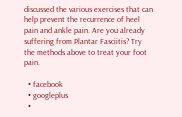discussed the various exercises that can help prevent the recurrence of heel pain and ankle pain. Are you already suffering from Plantar Fasciitis? Try the methods above to treat your foot pain.

  • facebook
  • googleplus
  •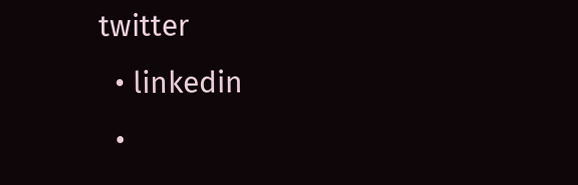twitter
  • linkedin
  •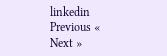linkedin
Previous «
Next »